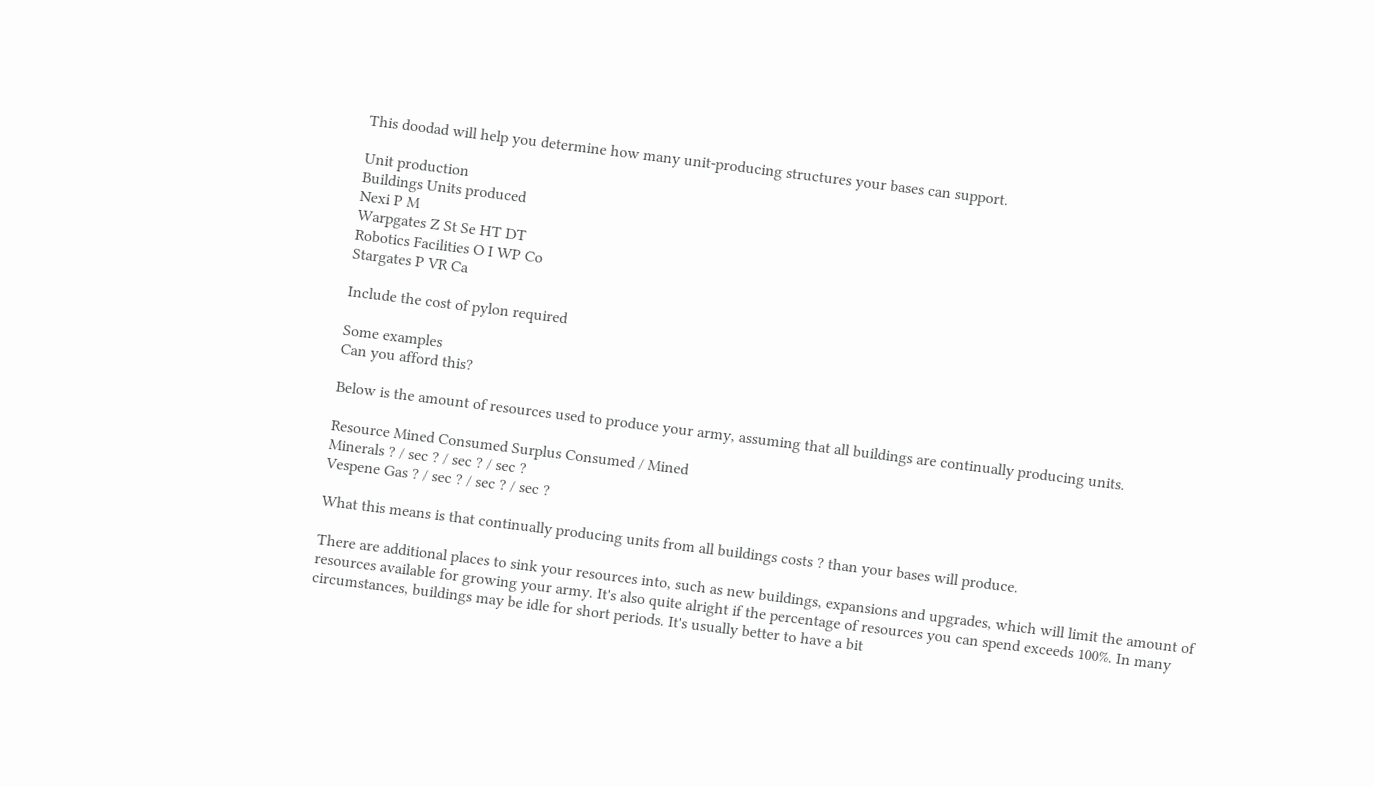This doodad will help you determine how many unit-producing structures your bases can support.

Unit production
Buildings Units produced
Nexi P M
Warpgates Z St Se HT DT
Robotics Facilities O I WP Co
Stargates P VR Ca

Include the cost of pylon required

Some examples
Can you afford this?

Below is the amount of resources used to produce your army, assuming that all buildings are continually producing units.

Resource Mined Consumed Surplus Consumed / Mined
Minerals ? / sec ? / sec ? / sec ?
Vespene Gas ? / sec ? / sec ? / sec ?

What this means is that continually producing units from all buildings costs ? than your bases will produce.

There are additional places to sink your resources into, such as new buildings, expansions and upgrades, which will limit the amount of resources available for growing your army. It's also quite alright if the percentage of resources you can spend exceeds 100%. In many circumstances, buildings may be idle for short periods. It's usually better to have a bit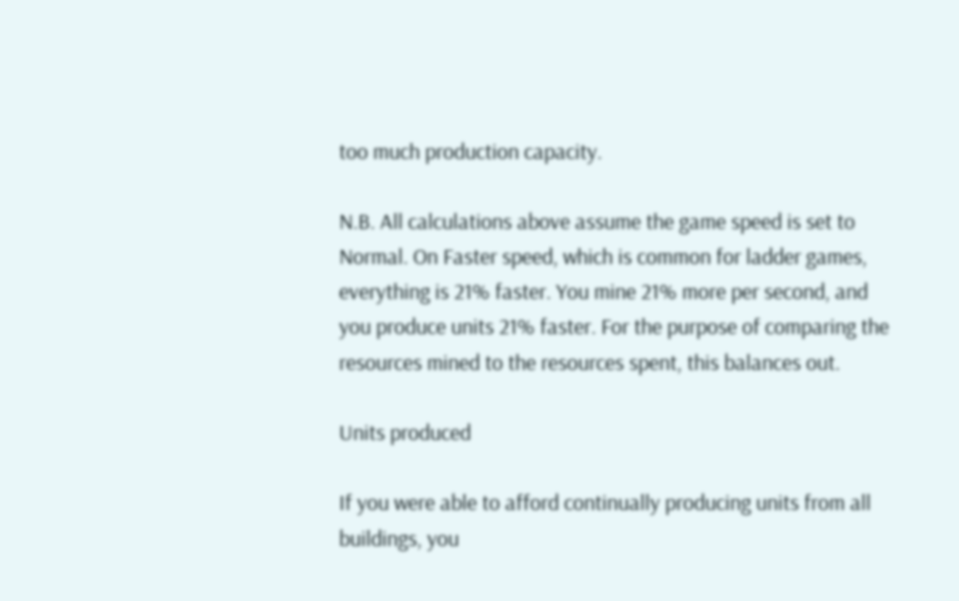too much production capacity.

N.B. All calculations above assume the game speed is set to Normal. On Faster speed, which is common for ladder games, everything is 21% faster. You mine 21% more per second, and you produce units 21% faster. For the purpose of comparing the resources mined to the resources spent, this balances out.

Units produced

If you were able to afford continually producing units from all buildings, you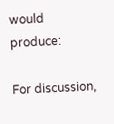would produce:

For discussion,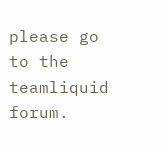please go to the teamliquid forum.